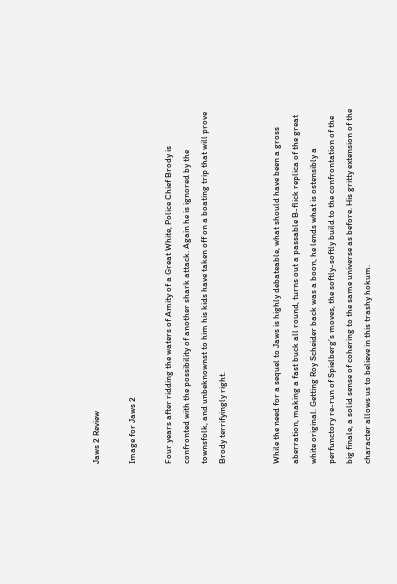Jaws 2 Review

Image for Jaws 2

Four years after ridding the waters of Amity of a Great White, Police Chief Brody is confronted with the possibility of another shark attack. Again he is ignored by the townsfolk, and unbeknownst to him his kids have taken off on a boating trip that will prove Brody terrifyingly right.


While the need for a sequel to Jaws is highly debateable, what should have been a gross aberration, making a fast buck all round, turns out a passable B-flick replica of the great white original. Getting Roy Scheider back was a boon, he lends what is ostensibly a perfunctory re-run of Spielberg’s moves, the softly-softly build to the confrontation of the big finale, a solid sense of cohering to the same universe as before. His gritty extension of the character allows us to believe in this trashy hokum.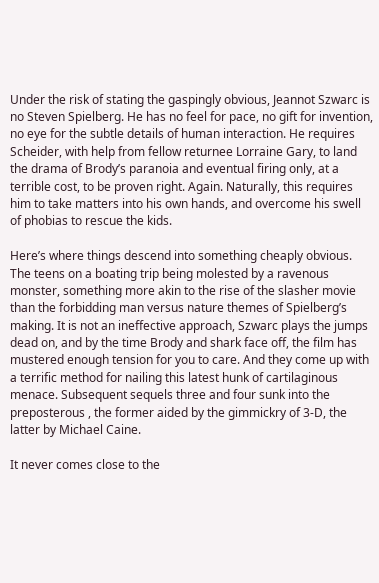Under the risk of stating the gaspingly obvious, Jeannot Szwarc is no Steven Spielberg. He has no feel for pace, no gift for invention, no eye for the subtle details of human interaction. He requires Scheider, with help from fellow returnee Lorraine Gary, to land the drama of Brody’s paranoia and eventual firing only, at a terrible cost, to be proven right. Again. Naturally, this requires him to take matters into his own hands, and overcome his swell of phobias to rescue the kids.

Here’s where things descend into something cheaply obvious. The teens on a boating trip being molested by a ravenous monster, something more akin to the rise of the slasher movie than the forbidding man versus nature themes of Spielberg’s making. It is not an ineffective approach, Szwarc plays the jumps dead on, and by the time Brody and shark face off, the film has mustered enough tension for you to care. And they come up with a terrific method for nailing this latest hunk of cartilaginous menace. Subsequent sequels three and four sunk into the preposterous , the former aided by the gimmickry of 3-D, the latter by Michael Caine.

It never comes close to the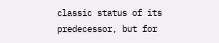classic status of its predecessor, but for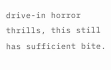drive-in horror thrills, this still has sufficient bite.